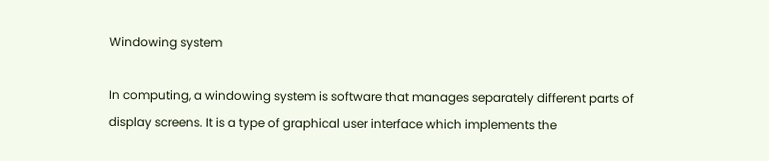Windowing system

In computing, a windowing system is software that manages separately different parts of display screens. It is a type of graphical user interface which implements the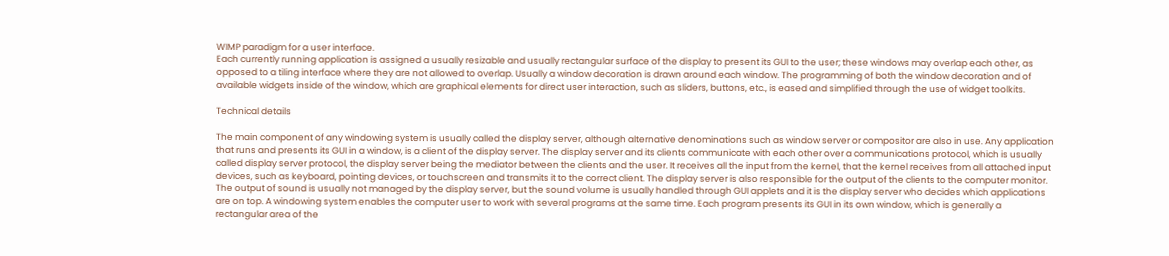WIMP paradigm for a user interface.
Each currently running application is assigned a usually resizable and usually rectangular surface of the display to present its GUI to the user; these windows may overlap each other, as opposed to a tiling interface where they are not allowed to overlap. Usually a window decoration is drawn around each window. The programming of both the window decoration and of available widgets inside of the window, which are graphical elements for direct user interaction, such as sliders, buttons, etc., is eased and simplified through the use of widget toolkits.

Technical details

The main component of any windowing system is usually called the display server, although alternative denominations such as window server or compositor are also in use. Any application that runs and presents its GUI in a window, is a client of the display server. The display server and its clients communicate with each other over a communications protocol, which is usually called display server protocol, the display server being the mediator between the clients and the user. It receives all the input from the kernel, that the kernel receives from all attached input devices, such as keyboard, pointing devices, or touchscreen and transmits it to the correct client. The display server is also responsible for the output of the clients to the computer monitor. The output of sound is usually not managed by the display server, but the sound volume is usually handled through GUI applets and it is the display server who decides which applications are on top. A windowing system enables the computer user to work with several programs at the same time. Each program presents its GUI in its own window, which is generally a rectangular area of the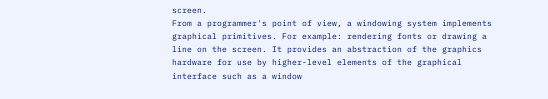screen.
From a programmer's point of view, a windowing system implements graphical primitives. For example: rendering fonts or drawing a line on the screen. It provides an abstraction of the graphics hardware for use by higher-level elements of the graphical interface such as a window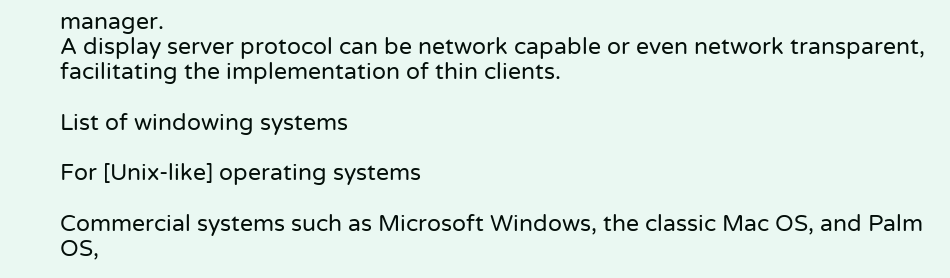manager.
A display server protocol can be network capable or even network transparent, facilitating the implementation of thin clients.

List of windowing systems

For [Unix-like] operating systems

Commercial systems such as Microsoft Windows, the classic Mac OS, and Palm OS,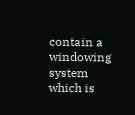contain a windowing system which is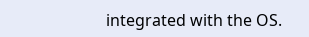integrated with the OS.